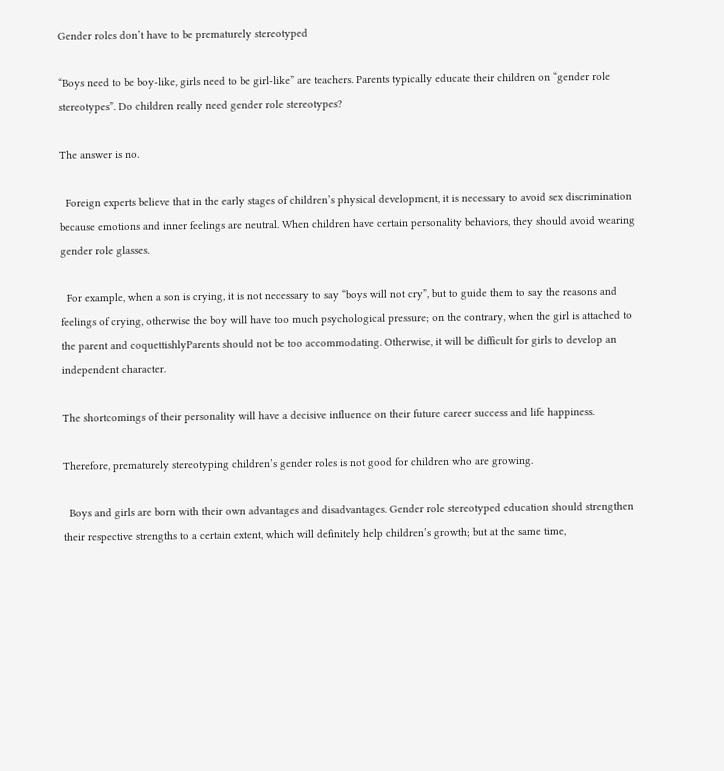Gender roles don’t have to be prematurely stereotyped

“Boys need to be boy-like, girls need to be girl-like” are teachers. Parents typically educate their children on “gender role stereotypes”. Do children really need gender role stereotypes?

The answer is no.

  Foreign experts believe that in the early stages of children’s physical development, it is necessary to avoid sex discrimination because emotions and inner feelings are neutral. When children have certain personality behaviors, they should avoid wearing gender role glasses.

  For example, when a son is crying, it is not necessary to say “boys will not cry”, but to guide them to say the reasons and feelings of crying, otherwise the boy will have too much psychological pressure; on the contrary, when the girl is attached to the parent and coquettishlyParents should not be too accommodating. Otherwise, it will be difficult for girls to develop an independent character.

The shortcomings of their personality will have a decisive influence on their future career success and life happiness.

Therefore, prematurely stereotyping children’s gender roles is not good for children who are growing.

  Boys and girls are born with their own advantages and disadvantages. Gender role stereotyped education should strengthen their respective strengths to a certain extent, which will definitely help children’s growth; but at the same time,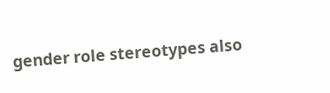gender role stereotypes also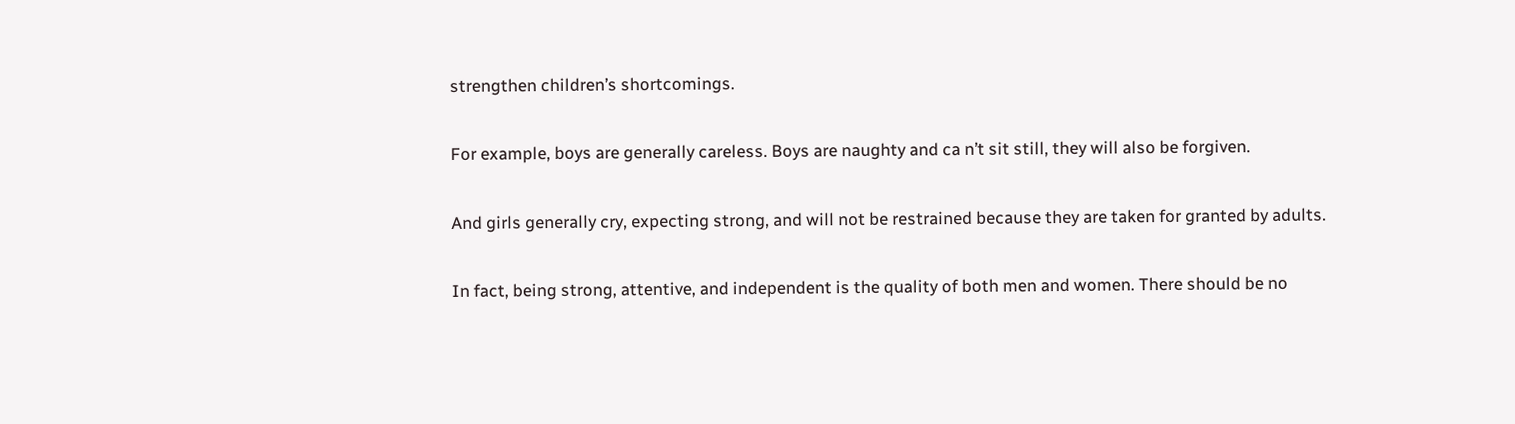strengthen children’s shortcomings.

For example, boys are generally careless. Boys are naughty and ca n’t sit still, they will also be forgiven.

And girls generally cry, expecting strong, and will not be restrained because they are taken for granted by adults.

In fact, being strong, attentive, and independent is the quality of both men and women. There should be no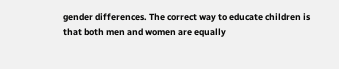gender differences. The correct way to educate children is that both men and women are equally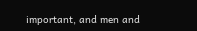important, and men and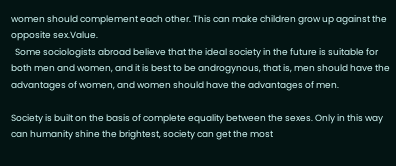women should complement each other. This can make children grow up against the opposite sex.Value.
  Some sociologists abroad believe that the ideal society in the future is suitable for both men and women, and it is best to be androgynous, that is, men should have the advantages of women, and women should have the advantages of men.

Society is built on the basis of complete equality between the sexes. Only in this way can humanity shine the brightest, society can get the most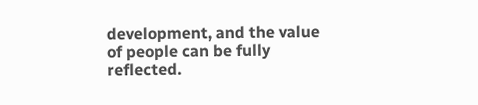development, and the value of people can be fully reflected.